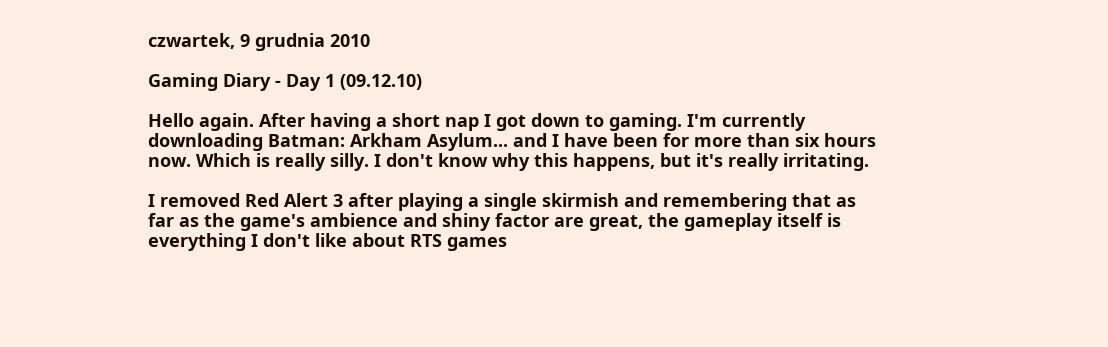czwartek, 9 grudnia 2010

Gaming Diary - Day 1 (09.12.10)

Hello again. After having a short nap I got down to gaming. I'm currently downloading Batman: Arkham Asylum... and I have been for more than six hours now. Which is really silly. I don't know why this happens, but it's really irritating.

I removed Red Alert 3 after playing a single skirmish and remembering that as far as the game's ambience and shiny factor are great, the gameplay itself is everything I don't like about RTS games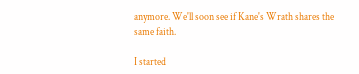anymore. We'll soon see if Kane's Wrath shares the same faith.

I started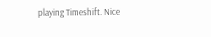playing Timeshift. Nice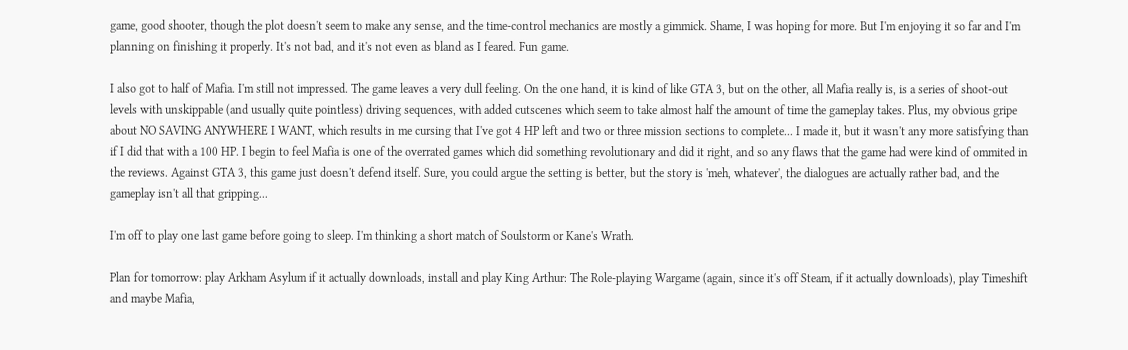game, good shooter, though the plot doesn't seem to make any sense, and the time-control mechanics are mostly a gimmick. Shame, I was hoping for more. But I'm enjoying it so far and I'm planning on finishing it properly. It's not bad, and it's not even as bland as I feared. Fun game.

I also got to half of Mafia. I'm still not impressed. The game leaves a very dull feeling. On the one hand, it is kind of like GTA 3, but on the other, all Mafia really is, is a series of shoot-out levels with unskippable (and usually quite pointless) driving sequences, with added cutscenes which seem to take almost half the amount of time the gameplay takes. Plus, my obvious gripe about NO SAVING ANYWHERE I WANT, which results in me cursing that I've got 4 HP left and two or three mission sections to complete... I made it, but it wasn't any more satisfying than if I did that with a 100 HP. I begin to feel Mafia is one of the overrated games which did something revolutionary and did it right, and so any flaws that the game had were kind of ommited in the reviews. Against GTA 3, this game just doesn't defend itself. Sure, you could argue the setting is better, but the story is 'meh, whatever', the dialogues are actually rather bad, and the gameplay isn't all that gripping...

I'm off to play one last game before going to sleep. I'm thinking a short match of Soulstorm or Kane's Wrath.

Plan for tomorrow: play Arkham Asylum if it actually downloads, install and play King Arthur: The Role-playing Wargame (again, since it's off Steam, if it actually downloads), play Timeshift and maybe Mafia,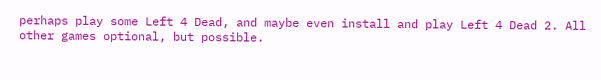perhaps play some Left 4 Dead, and maybe even install and play Left 4 Dead 2. All other games optional, but possible.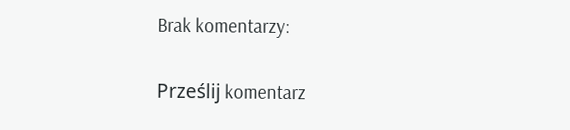Brak komentarzy:

Prześlij komentarz